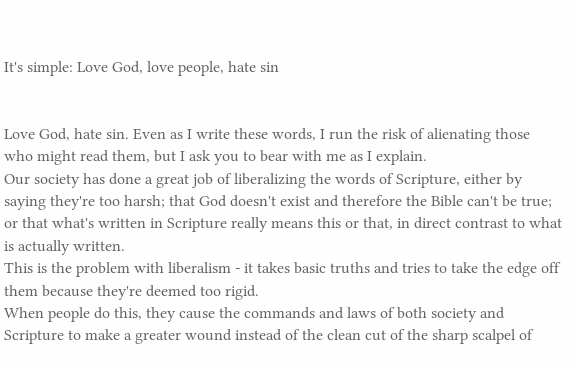It's simple: Love God, love people, hate sin


Love God, hate sin. Even as I write these words, I run the risk of alienating those who might read them, but I ask you to bear with me as I explain.
Our society has done a great job of liberalizing the words of Scripture, either by saying they're too harsh; that God doesn't exist and therefore the Bible can't be true; or that what's written in Scripture really means this or that, in direct contrast to what is actually written.
This is the problem with liberalism - it takes basic truths and tries to take the edge off them because they're deemed too rigid.
When people do this, they cause the commands and laws of both society and Scripture to make a greater wound instead of the clean cut of the sharp scalpel of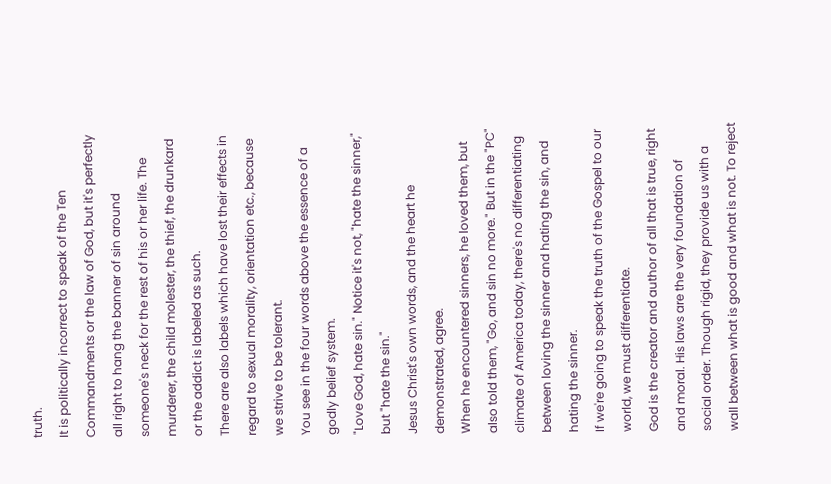truth.
It is politically incorrect to speak of the Ten Commandments or the law of God, but it's perfectly all right to hang the banner of sin around someone's neck for the rest of his or her life. The murderer, the child molester, the thief, the drunkard or the addict is labeled as such.
There are also labels which have lost their effects in regard to sexual morality, orientation etc., because we strive to be tolerant.
You see in the four words above the essence of a godly belief system.
"Love God, hate sin." Notice it's not, "hate the sinner," but "hate the sin."
Jesus Christ's own words, and the heart he demonstrated, agree.
When he encountered sinners, he loved them, but also told them, "Go, and sin no more." But in the "PC" climate of America today, there's no differentiating between loving the sinner and hating the sin, and hating the sinner.
If we're going to speak the truth of the Gospel to our world, we must differentiate.
God is the creator and author of all that is true, right and moral. His laws are the very foundation of social order. Though rigid, they provide us with a wall between what is good and what is not. To reject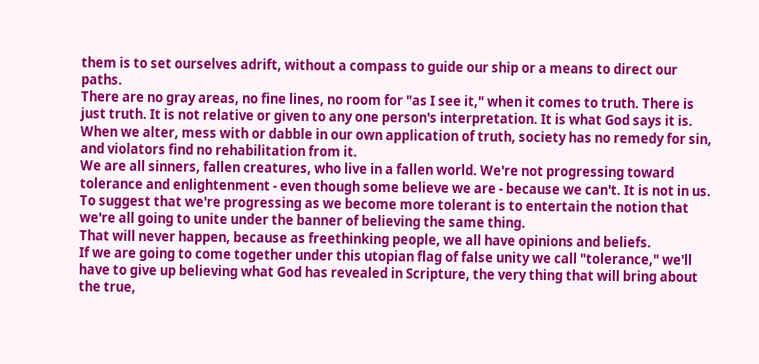them is to set ourselves adrift, without a compass to guide our ship or a means to direct our paths.
There are no gray areas, no fine lines, no room for "as I see it," when it comes to truth. There is just truth. It is not relative or given to any one person's interpretation. It is what God says it is.
When we alter, mess with or dabble in our own application of truth, society has no remedy for sin, and violators find no rehabilitation from it.
We are all sinners, fallen creatures, who live in a fallen world. We're not progressing toward tolerance and enlightenment - even though some believe we are - because we can't. It is not in us.
To suggest that we're progressing as we become more tolerant is to entertain the notion that we're all going to unite under the banner of believing the same thing.
That will never happen, because as freethinking people, we all have opinions and beliefs.
If we are going to come together under this utopian flag of false unity we call "tolerance," we'll have to give up believing what God has revealed in Scripture, the very thing that will bring about the true,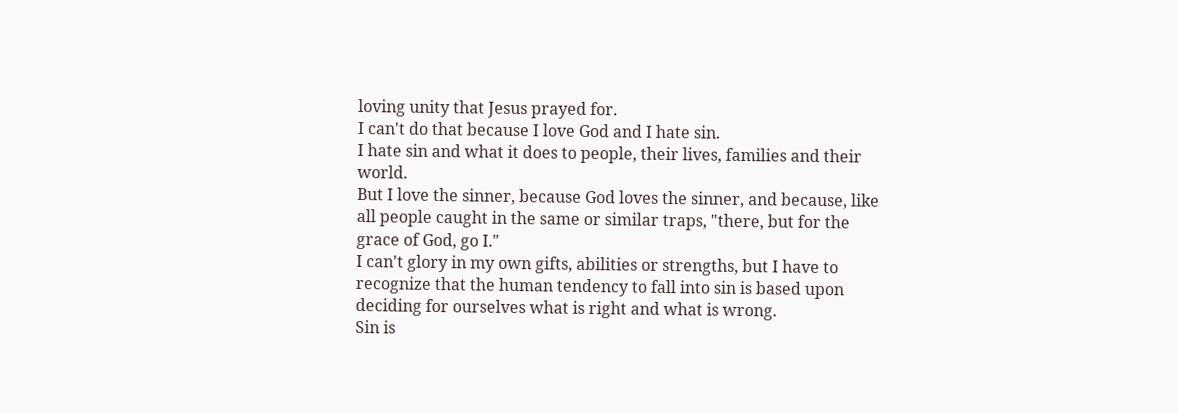loving unity that Jesus prayed for.
I can't do that because I love God and I hate sin.
I hate sin and what it does to people, their lives, families and their world.
But I love the sinner, because God loves the sinner, and because, like all people caught in the same or similar traps, "there, but for the grace of God, go I."
I can't glory in my own gifts, abilities or strengths, but I have to recognize that the human tendency to fall into sin is based upon deciding for ourselves what is right and what is wrong.
Sin is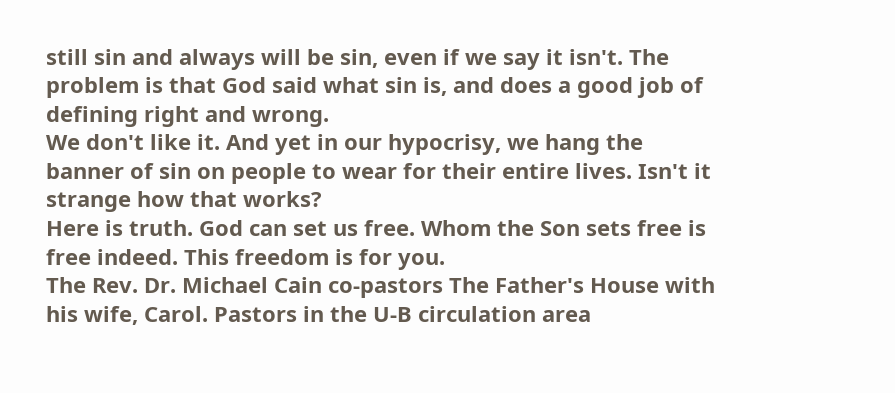still sin and always will be sin, even if we say it isn't. The problem is that God said what sin is, and does a good job of defining right and wrong.
We don't like it. And yet in our hypocrisy, we hang the banner of sin on people to wear for their entire lives. Isn't it strange how that works?
Here is truth. God can set us free. Whom the Son sets free is free indeed. This freedom is for you.
The Rev. Dr. Michael Cain co-pastors The Father's House with his wife, Carol. Pastors in the U-B circulation area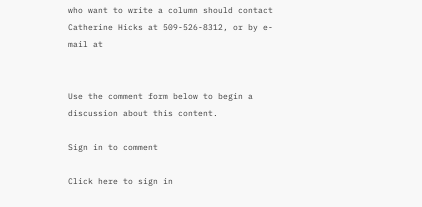who want to write a column should contact Catherine Hicks at 509-526-8312, or by e-mail at


Use the comment form below to begin a discussion about this content.

Sign in to comment

Click here to sign in